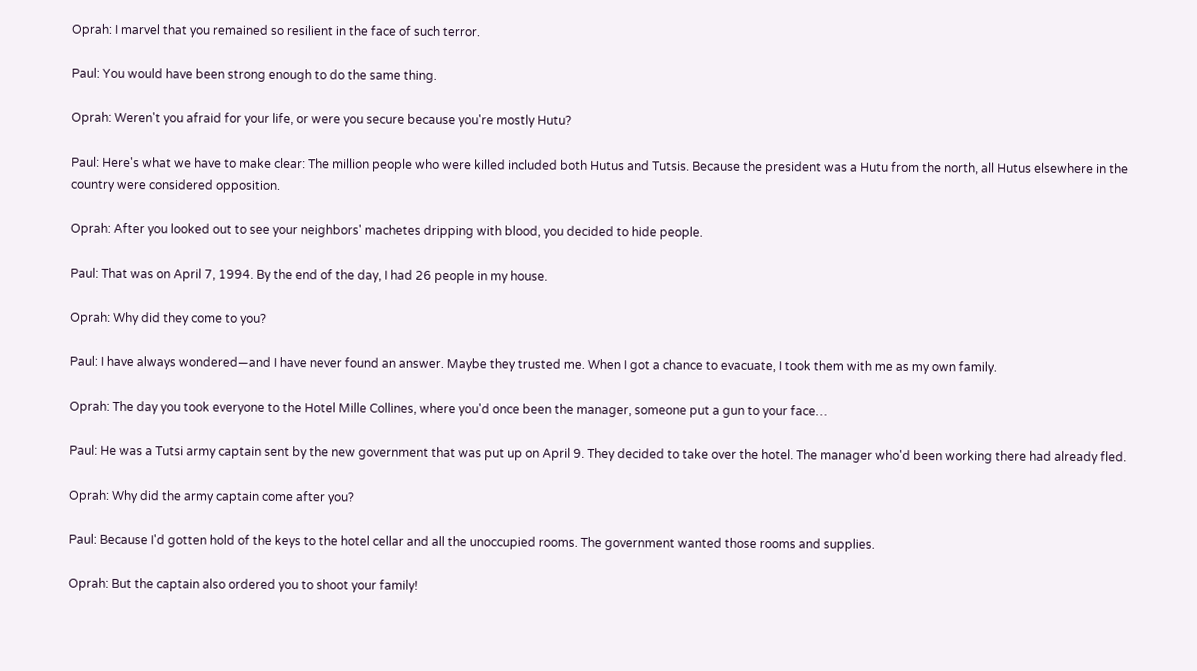Oprah: I marvel that you remained so resilient in the face of such terror.

Paul: You would have been strong enough to do the same thing.

Oprah: Weren't you afraid for your life, or were you secure because you're mostly Hutu?

Paul: Here's what we have to make clear: The million people who were killed included both Hutus and Tutsis. Because the president was a Hutu from the north, all Hutus elsewhere in the country were considered opposition.

Oprah: After you looked out to see your neighbors' machetes dripping with blood, you decided to hide people.

Paul: That was on April 7, 1994. By the end of the day, I had 26 people in my house.

Oprah: Why did they come to you?

Paul: I have always wondered—and I have never found an answer. Maybe they trusted me. When I got a chance to evacuate, I took them with me as my own family.

Oprah: The day you took everyone to the Hotel Mille Collines, where you'd once been the manager, someone put a gun to your face…

Paul: He was a Tutsi army captain sent by the new government that was put up on April 9. They decided to take over the hotel. The manager who'd been working there had already fled.

Oprah: Why did the army captain come after you?

Paul: Because I'd gotten hold of the keys to the hotel cellar and all the unoccupied rooms. The government wanted those rooms and supplies.

Oprah: But the captain also ordered you to shoot your family!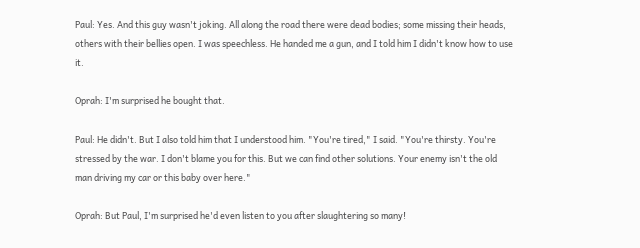Paul: Yes. And this guy wasn't joking. All along the road there were dead bodies; some missing their heads, others with their bellies open. I was speechless. He handed me a gun, and I told him I didn't know how to use it.

Oprah: I'm surprised he bought that.

Paul: He didn't. But I also told him that I understood him. "You're tired," I said. "You're thirsty. You're stressed by the war. I don't blame you for this. But we can find other solutions. Your enemy isn't the old man driving my car or this baby over here."

Oprah: But Paul, I'm surprised he'd even listen to you after slaughtering so many!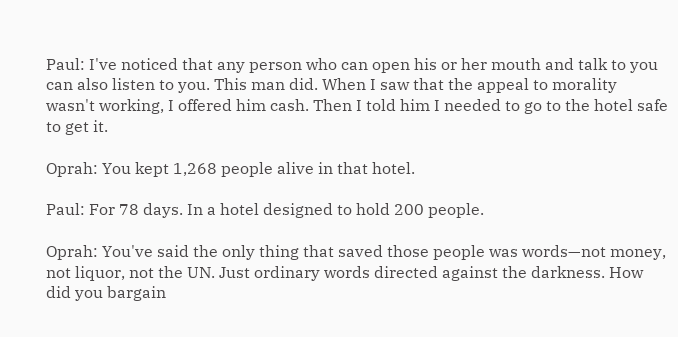Paul: I've noticed that any person who can open his or her mouth and talk to you can also listen to you. This man did. When I saw that the appeal to morality wasn't working, I offered him cash. Then I told him I needed to go to the hotel safe to get it.

Oprah: You kept 1,268 people alive in that hotel.

Paul: For 78 days. In a hotel designed to hold 200 people.

Oprah: You've said the only thing that saved those people was words—not money, not liquor, not the UN. Just ordinary words directed against the darkness. How did you bargain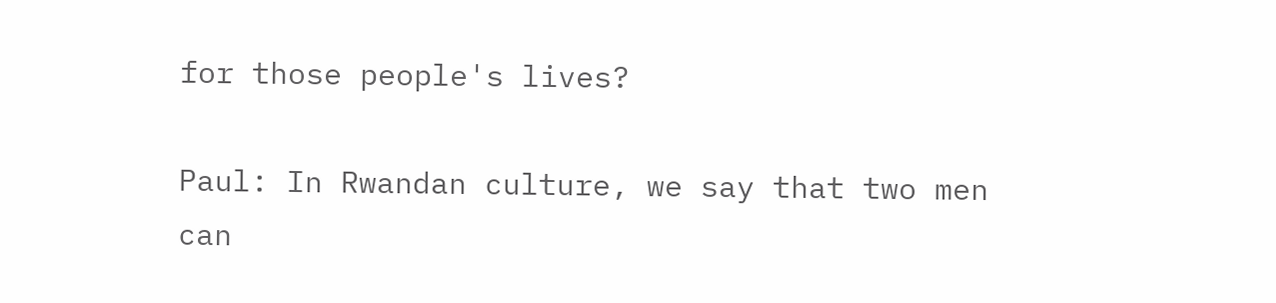for those people's lives?

Paul: In Rwandan culture, we say that two men can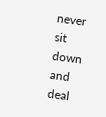never sit down and deal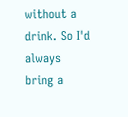without a drink. So I'd always bring a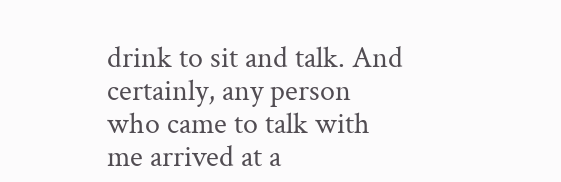drink to sit and talk. And certainly, any person who came to talk with me arrived at a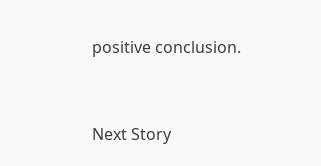positive conclusion.


Next Story